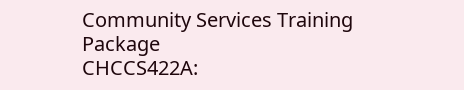Community Services Training Package
CHCCS422A: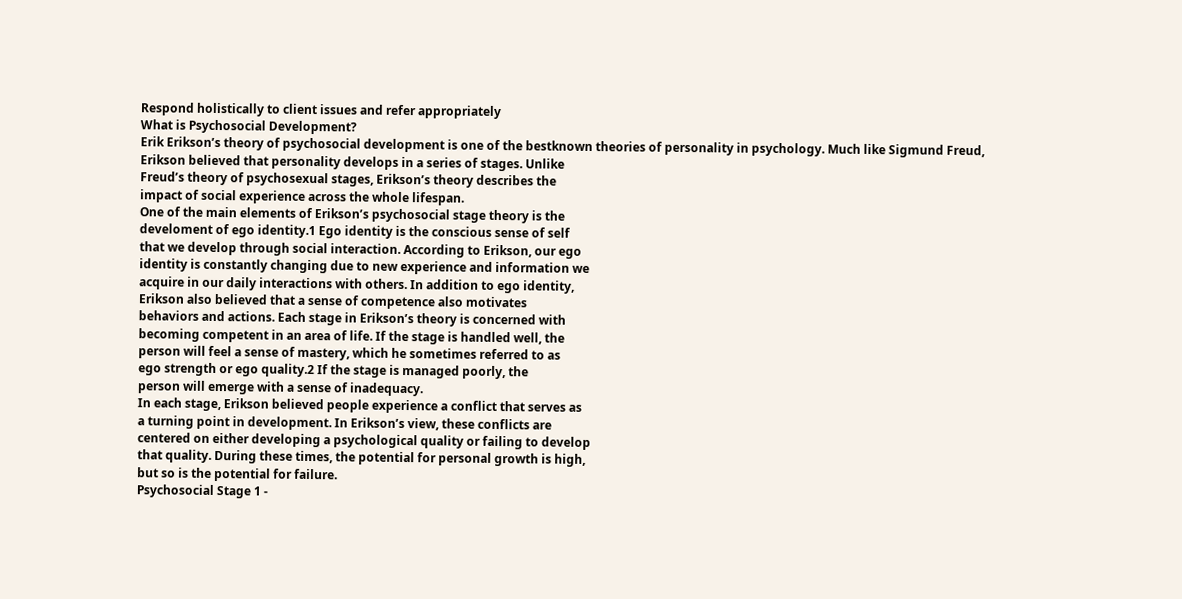Respond holistically to client issues and refer appropriately
What is Psychosocial Development?
Erik Erikson’s theory of psychosocial development is one of the bestknown theories of personality in psychology. Much like Sigmund Freud,
Erikson believed that personality develops in a series of stages. Unlike
Freud’s theory of psychosexual stages, Erikson’s theory describes the
impact of social experience across the whole lifespan.
One of the main elements of Erikson’s psychosocial stage theory is the
develoment of ego identity.1 Ego identity is the conscious sense of self
that we develop through social interaction. According to Erikson, our ego
identity is constantly changing due to new experience and information we
acquire in our daily interactions with others. In addition to ego identity,
Erikson also believed that a sense of competence also motivates
behaviors and actions. Each stage in Erikson’s theory is concerned with
becoming competent in an area of life. If the stage is handled well, the
person will feel a sense of mastery, which he sometimes referred to as
ego strength or ego quality.2 If the stage is managed poorly, the
person will emerge with a sense of inadequacy.
In each stage, Erikson believed people experience a conflict that serves as
a turning point in development. In Erikson’s view, these conflicts are
centered on either developing a psychological quality or failing to develop
that quality. During these times, the potential for personal growth is high,
but so is the potential for failure.
Psychosocial Stage 1 -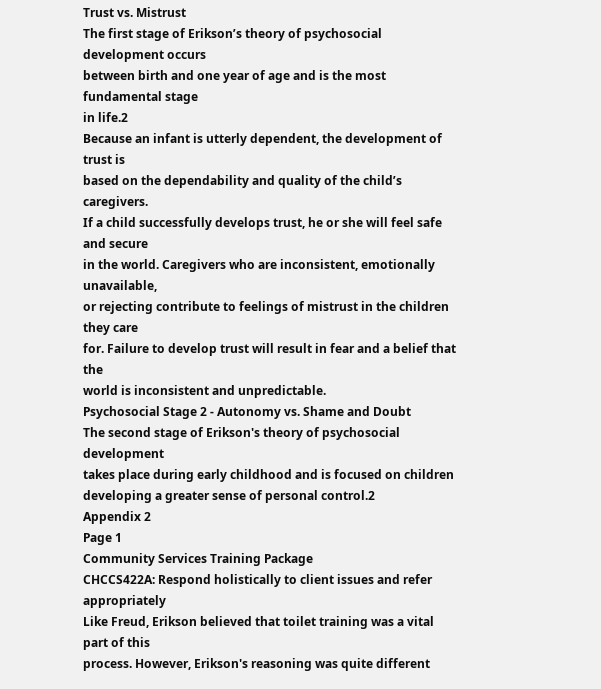Trust vs. Mistrust
The first stage of Erikson’s theory of psychosocial development occurs
between birth and one year of age and is the most fundamental stage
in life.2
Because an infant is utterly dependent, the development of trust is
based on the dependability and quality of the child’s caregivers.
If a child successfully develops trust, he or she will feel safe and secure
in the world. Caregivers who are inconsistent, emotionally unavailable,
or rejecting contribute to feelings of mistrust in the children they care
for. Failure to develop trust will result in fear and a belief that the
world is inconsistent and unpredictable.
Psychosocial Stage 2 - Autonomy vs. Shame and Doubt
The second stage of Erikson's theory of psychosocial development
takes place during early childhood and is focused on children
developing a greater sense of personal control.2
Appendix 2
Page 1
Community Services Training Package
CHCCS422A: Respond holistically to client issues and refer appropriately
Like Freud, Erikson believed that toilet training was a vital part of this
process. However, Erikson's reasoning was quite different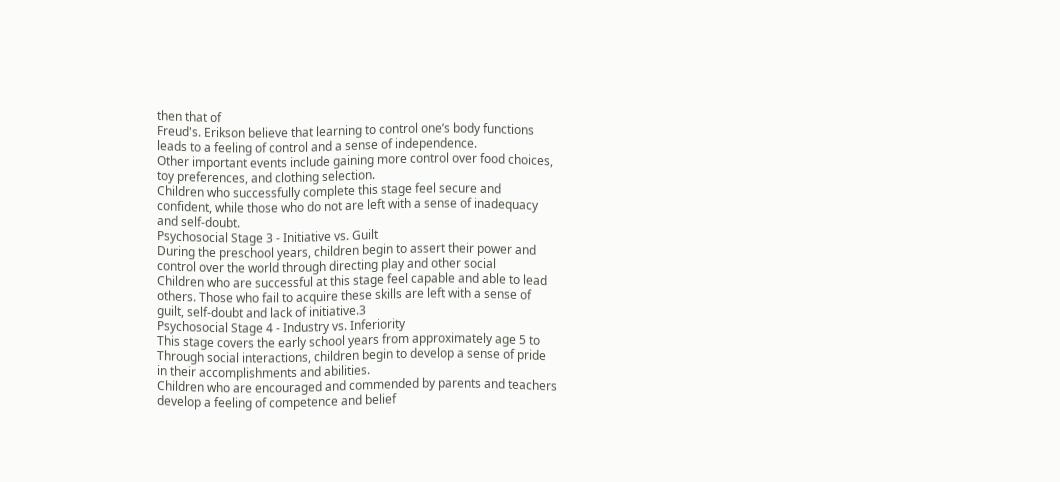then that of
Freud's. Erikson believe that learning to control one’s body functions
leads to a feeling of control and a sense of independence.
Other important events include gaining more control over food choices,
toy preferences, and clothing selection.
Children who successfully complete this stage feel secure and
confident, while those who do not are left with a sense of inadequacy
and self-doubt.
Psychosocial Stage 3 - Initiative vs. Guilt
During the preschool years, children begin to assert their power and
control over the world through directing play and other social
Children who are successful at this stage feel capable and able to lead
others. Those who fail to acquire these skills are left with a sense of
guilt, self-doubt and lack of initiative.3
Psychosocial Stage 4 - Industry vs. Inferiority
This stage covers the early school years from approximately age 5 to
Through social interactions, children begin to develop a sense of pride
in their accomplishments and abilities.
Children who are encouraged and commended by parents and teachers
develop a feeling of competence and belief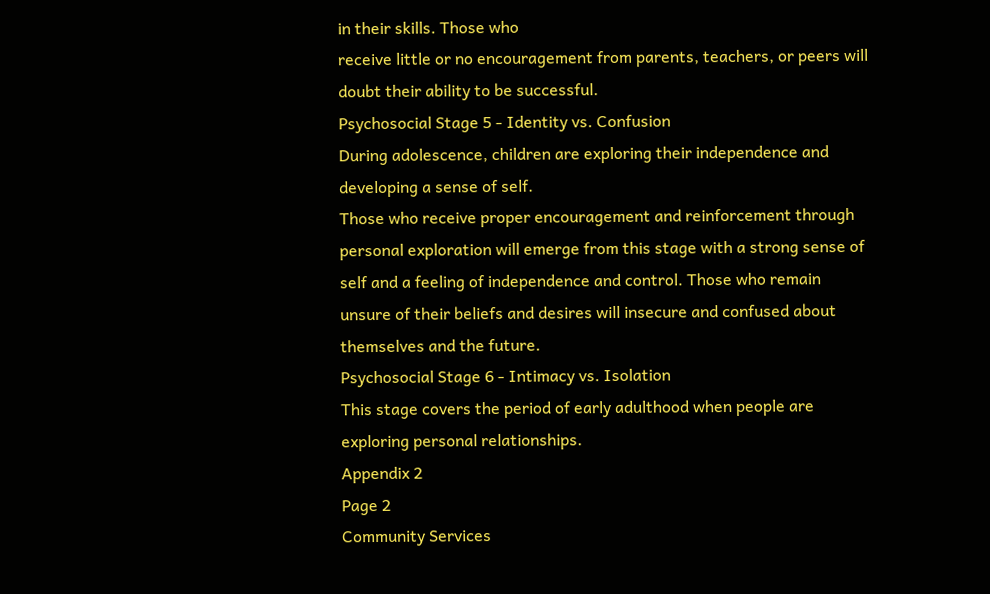in their skills. Those who
receive little or no encouragement from parents, teachers, or peers will
doubt their ability to be successful.
Psychosocial Stage 5 - Identity vs. Confusion
During adolescence, children are exploring their independence and
developing a sense of self.
Those who receive proper encouragement and reinforcement through
personal exploration will emerge from this stage with a strong sense of
self and a feeling of independence and control. Those who remain
unsure of their beliefs and desires will insecure and confused about
themselves and the future.
Psychosocial Stage 6 - Intimacy vs. Isolation
This stage covers the period of early adulthood when people are
exploring personal relationships.
Appendix 2
Page 2
Community Services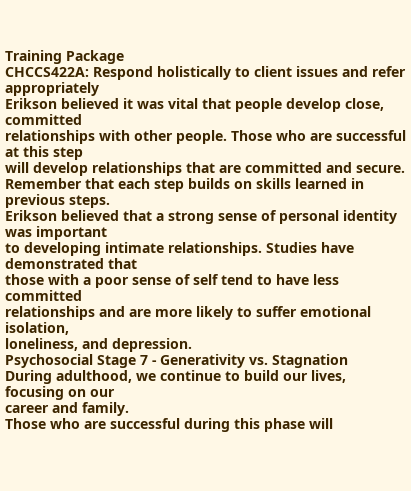Training Package
CHCCS422A: Respond holistically to client issues and refer appropriately
Erikson believed it was vital that people develop close, committed
relationships with other people. Those who are successful at this step
will develop relationships that are committed and secure.
Remember that each step builds on skills learned in previous steps.
Erikson believed that a strong sense of personal identity was important
to developing intimate relationships. Studies have demonstrated that
those with a poor sense of self tend to have less committed
relationships and are more likely to suffer emotional isolation,
loneliness, and depression.
Psychosocial Stage 7 - Generativity vs. Stagnation
During adulthood, we continue to build our lives, focusing on our
career and family.
Those who are successful during this phase will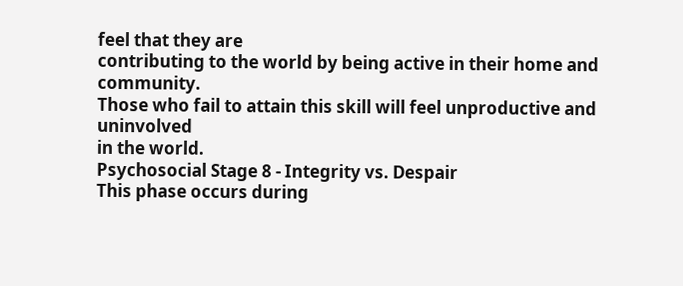feel that they are
contributing to the world by being active in their home and community.
Those who fail to attain this skill will feel unproductive and uninvolved
in the world.
Psychosocial Stage 8 - Integrity vs. Despair
This phase occurs during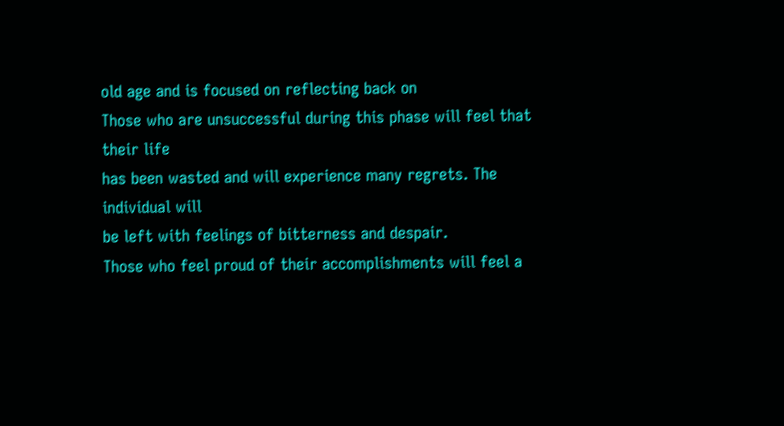old age and is focused on reflecting back on
Those who are unsuccessful during this phase will feel that their life
has been wasted and will experience many regrets. The individual will
be left with feelings of bitterness and despair.
Those who feel proud of their accomplishments will feel a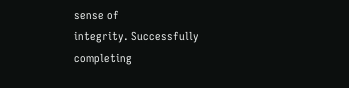sense of
integrity. Successfully completing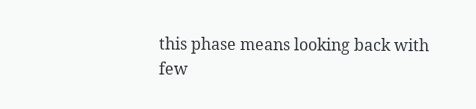this phase means looking back with
few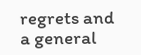regrets and a general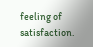feeling of satisfaction.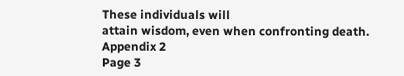These individuals will
attain wisdom, even when confronting death.
Appendix 2
Page 3